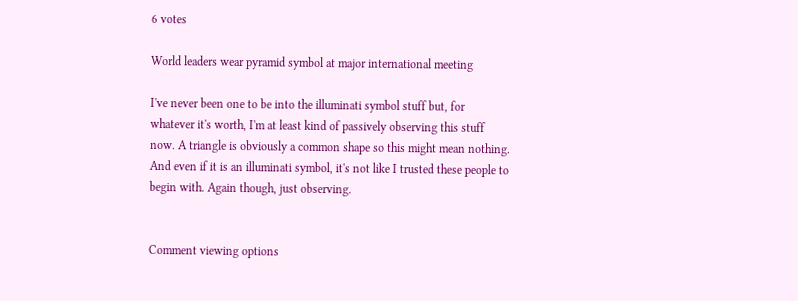6 votes

World leaders wear pyramid symbol at major international meeting

I've never been one to be into the illuminati symbol stuff but, for whatever it's worth, I'm at least kind of passively observing this stuff now. A triangle is obviously a common shape so this might mean nothing. And even if it is an illuminati symbol, it's not like I trusted these people to begin with. Again though, just observing.


Comment viewing options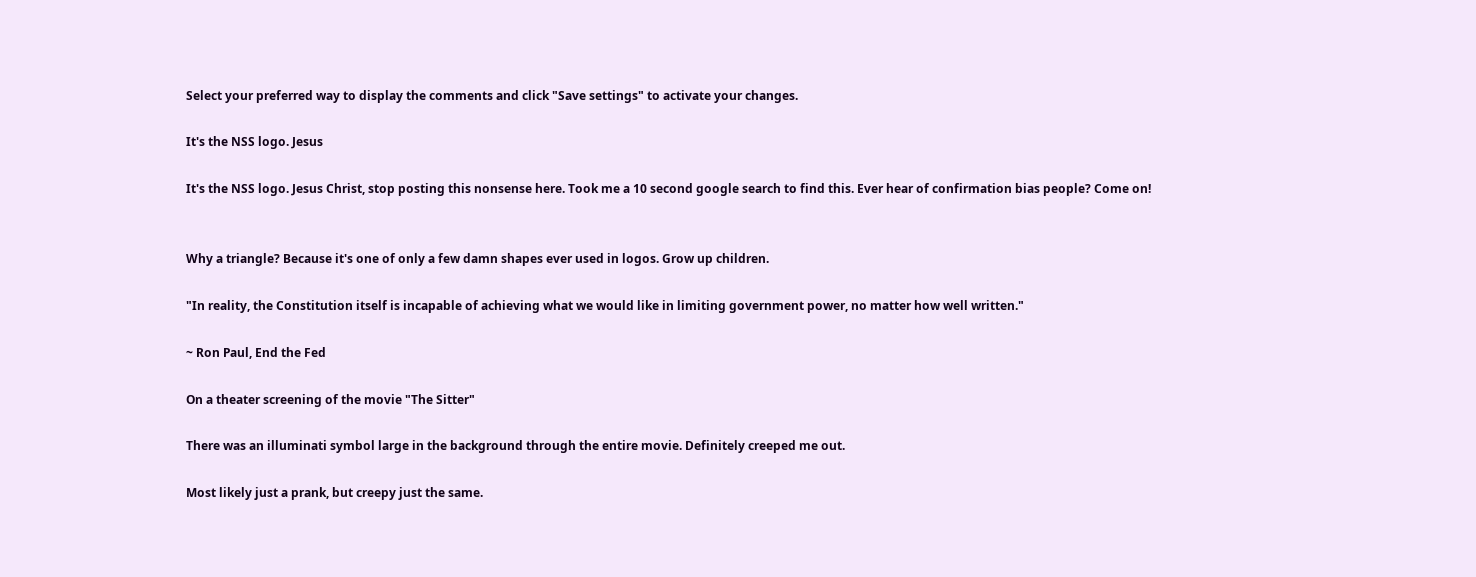Select your preferred way to display the comments and click "Save settings" to activate your changes.

It's the NSS logo. Jesus

It's the NSS logo. Jesus Christ, stop posting this nonsense here. Took me a 10 second google search to find this. Ever hear of confirmation bias people? Come on!


Why a triangle? Because it's one of only a few damn shapes ever used in logos. Grow up children.

"In reality, the Constitution itself is incapable of achieving what we would like in limiting government power, no matter how well written."

~ Ron Paul, End the Fed

On a theater screening of the movie "The Sitter"

There was an illuminati symbol large in the background through the entire movie. Definitely creeped me out.

Most likely just a prank, but creepy just the same.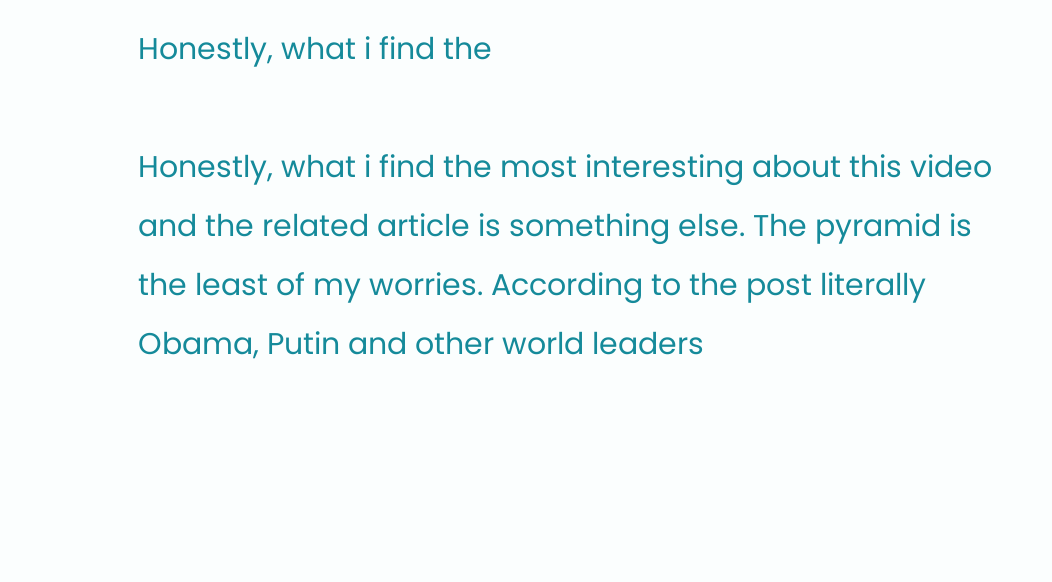Honestly, what i find the

Honestly, what i find the most interesting about this video and the related article is something else. The pyramid is the least of my worries. According to the post literally Obama, Putin and other world leaders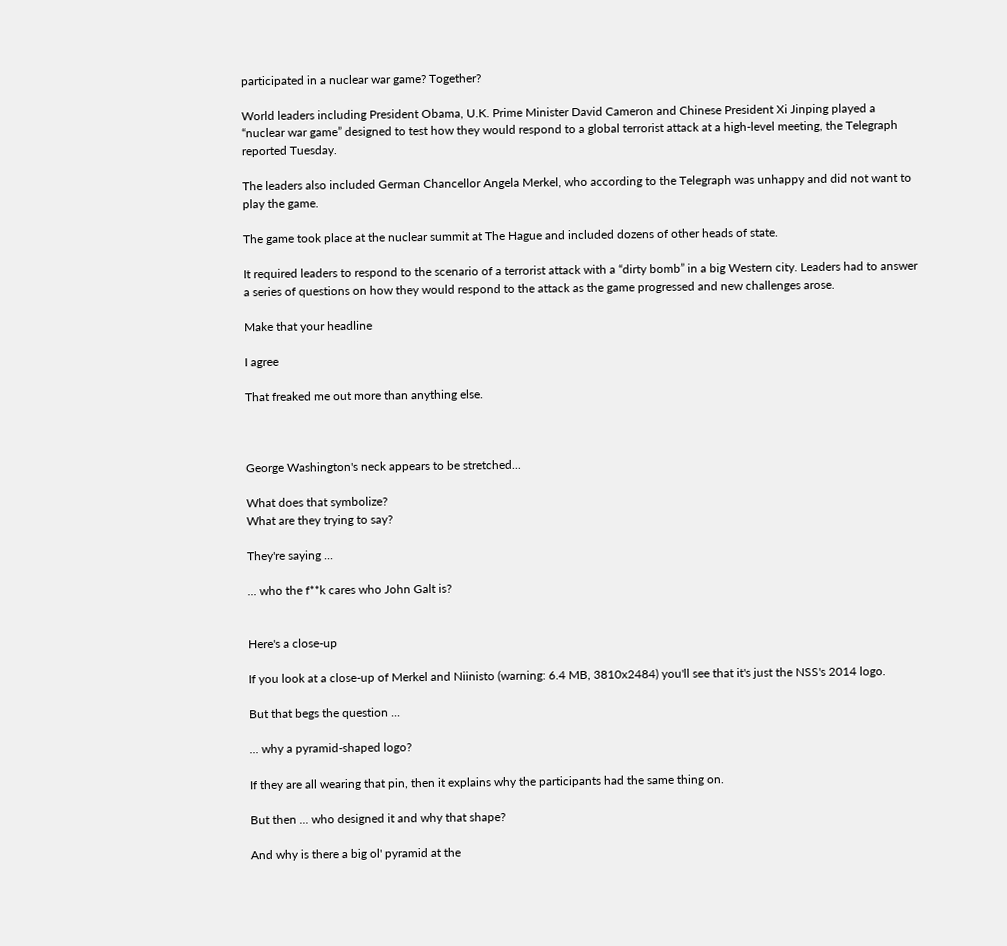participated in a nuclear war game? Together?

World leaders including President Obama, U.K. Prime Minister David Cameron and Chinese President Xi Jinping played a “nuclear war game” designed to test how they would respond to a global terrorist attack at a high-level meeting, the Telegraph reported Tuesday.

The leaders also included German Chancellor Angela Merkel, who according to the Telegraph was unhappy and did not want to play the game.

The game took place at the nuclear summit at The Hague and included dozens of other heads of state.

It required leaders to respond to the scenario of a terrorist attack with a “dirty bomb” in a big Western city. Leaders had to answer a series of questions on how they would respond to the attack as the game progressed and new challenges arose.

Make that your headline

I agree

That freaked me out more than anything else.



George Washington's neck appears to be stretched...

What does that symbolize?
What are they trying to say?

They're saying ...

... who the f**k cares who John Galt is?


Here's a close-up

If you look at a close-up of Merkel and Niinisto (warning: 6.4 MB, 3810x2484) you'll see that it's just the NSS's 2014 logo.

But that begs the question ...

... why a pyramid-shaped logo?

If they are all wearing that pin, then it explains why the participants had the same thing on.

But then ... who designed it and why that shape?

And why is there a big ol' pyramid at the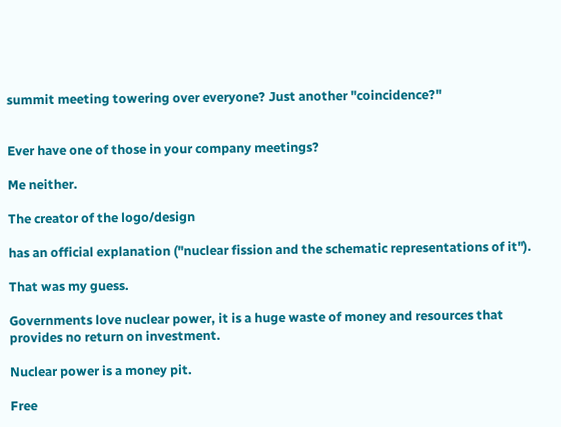summit meeting towering over everyone? Just another "coincidence?"


Ever have one of those in your company meetings?

Me neither.

The creator of the logo/design

has an official explanation ("nuclear fission and the schematic representations of it").

That was my guess.

Governments love nuclear power, it is a huge waste of money and resources that provides no return on investment.

Nuclear power is a money pit.

Free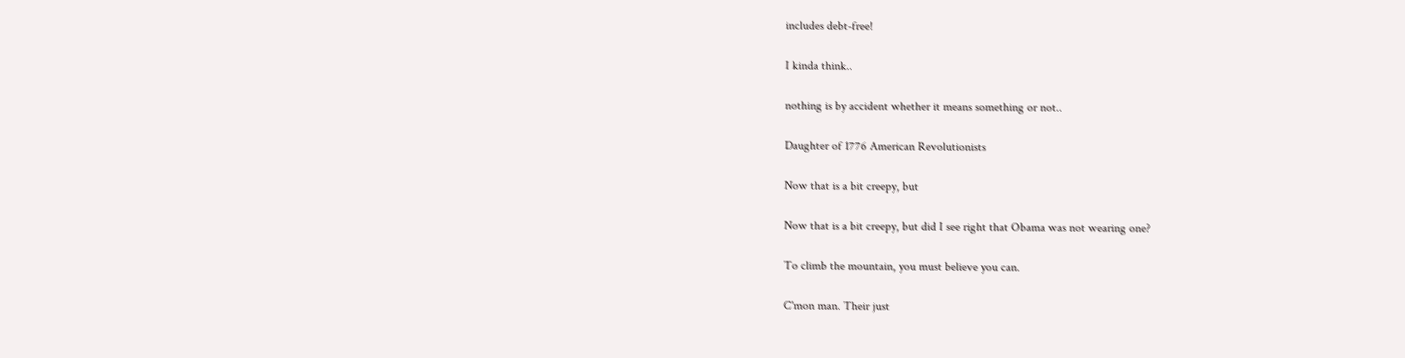includes debt-free!

I kinda think..

nothing is by accident whether it means something or not..

Daughter of 1776 American Revolutionists

Now that is a bit creepy, but

Now that is a bit creepy, but did I see right that Obama was not wearing one?

To climb the mountain, you must believe you can.

C'mon man. Their just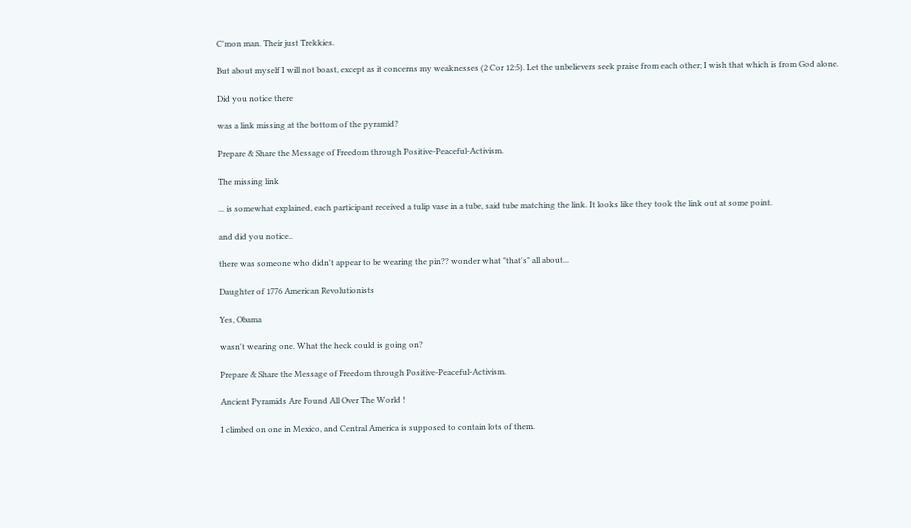C'mon man. Their just Trekkies.

But about myself I will not boast, except as it concerns my weaknesses (2 Cor 12:5). Let the unbelievers seek praise from each other; I wish that which is from God alone.

Did you notice there

was a link missing at the bottom of the pyramid?

Prepare & Share the Message of Freedom through Positive-Peaceful-Activism.

The missing link

... is somewhat explained, each participant received a tulip vase in a tube, said tube matching the link. It looks like they took the link out at some point.

and did you notice..

there was someone who didn't appear to be wearing the pin?? wonder what "that's" all about...

Daughter of 1776 American Revolutionists

Yes, Obama

wasn't wearing one. What the heck could is going on?

Prepare & Share the Message of Freedom through Positive-Peaceful-Activism.

Ancient Pyramids Are Found All Over The World !

I climbed on one in Mexico, and Central America is supposed to contain lots of them.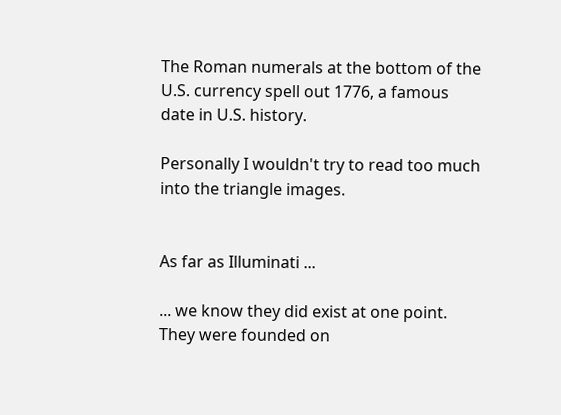The Roman numerals at the bottom of the U.S. currency spell out 1776, a famous date in U.S. history.

Personally I wouldn't try to read too much into the triangle images.


As far as Illuminati ...

... we know they did exist at one point. They were founded on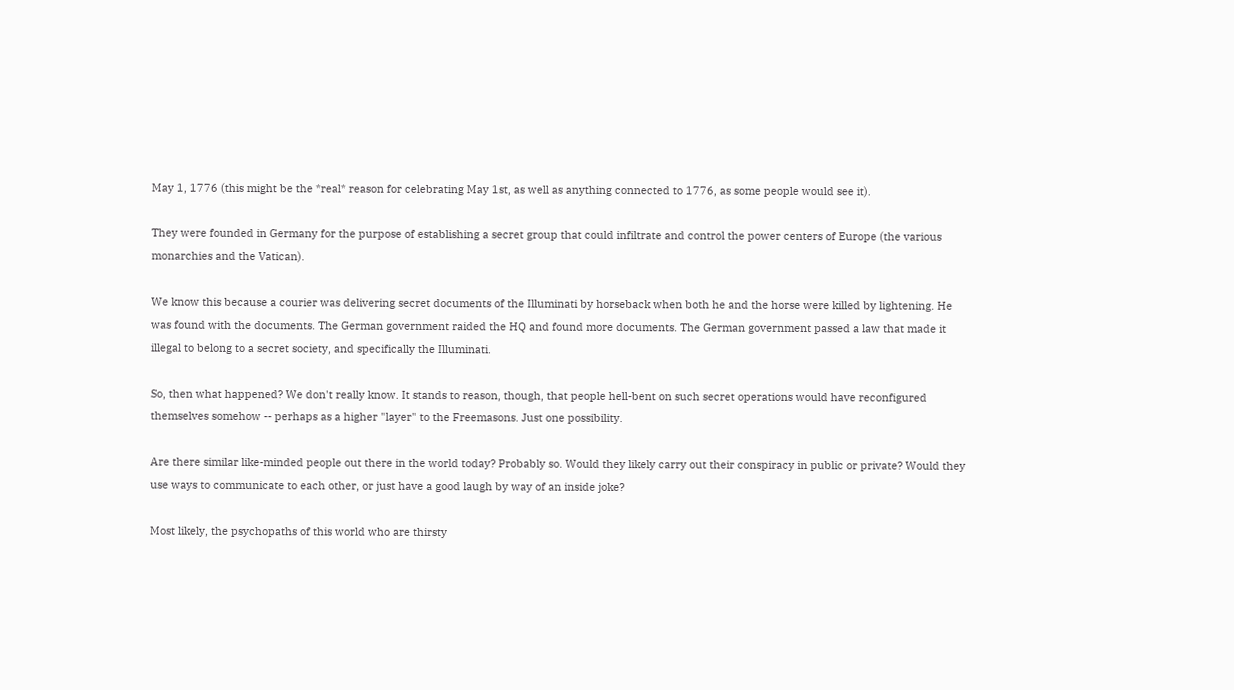May 1, 1776 (this might be the *real* reason for celebrating May 1st, as well as anything connected to 1776, as some people would see it).

They were founded in Germany for the purpose of establishing a secret group that could infiltrate and control the power centers of Europe (the various monarchies and the Vatican).

We know this because a courier was delivering secret documents of the Illuminati by horseback when both he and the horse were killed by lightening. He was found with the documents. The German government raided the HQ and found more documents. The German government passed a law that made it illegal to belong to a secret society, and specifically the Illuminati.

So, then what happened? We don't really know. It stands to reason, though, that people hell-bent on such secret operations would have reconfigured themselves somehow -- perhaps as a higher "layer" to the Freemasons. Just one possibility.

Are there similar like-minded people out there in the world today? Probably so. Would they likely carry out their conspiracy in public or private? Would they use ways to communicate to each other, or just have a good laugh by way of an inside joke?

Most likely, the psychopaths of this world who are thirsty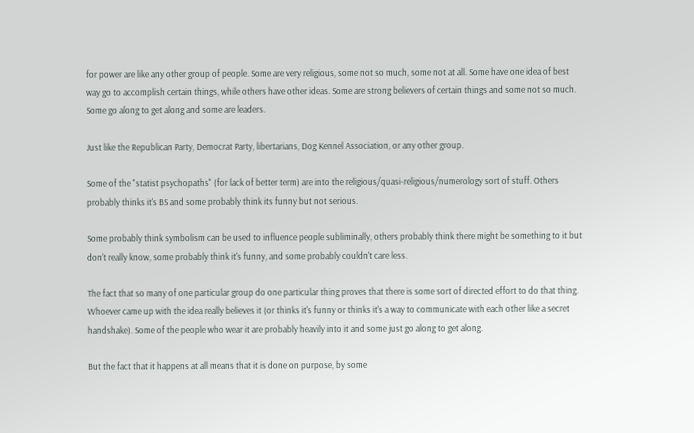for power are like any other group of people. Some are very religious, some not so much, some not at all. Some have one idea of best way go to accomplish certain things, while others have other ideas. Some are strong believers of certain things and some not so much. Some go along to get along and some are leaders.

Just like the Republican Party, Democrat Party, libertarians, Dog Kennel Association, or any other group.

Some of the "statist psychopaths" (for lack of better term) are into the religious/quasi-religious/numerology sort of stuff. Others probably thinks it's BS and some probably think its funny but not serious.

Some probably think symbolism can be used to influence people subliminally, others probably think there might be something to it but don't really know, some probably think it's funny, and some probably couldn't care less.

The fact that so many of one particular group do one particular thing proves that there is some sort of directed effort to do that thing. Whoever came up with the idea really believes it (or thinks it's funny or thinks it's a way to communicate with each other like a secret handshake). Some of the people who wear it are probably heavily into it and some just go along to get along.

But the fact that it happens at all means that it is done on purpose, by some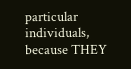particular individuals, because THEY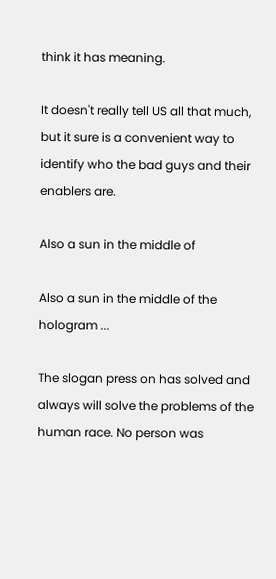think it has meaning.

It doesn't really tell US all that much, but it sure is a convenient way to identify who the bad guys and their enablers are.

Also a sun in the middle of

Also a sun in the middle of the hologram ...

The slogan press on has solved and always will solve the problems of the human race. No person was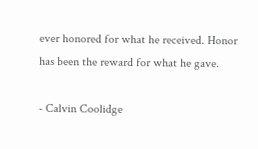ever honored for what he received. Honor has been the reward for what he gave.

- Calvin Coolidge